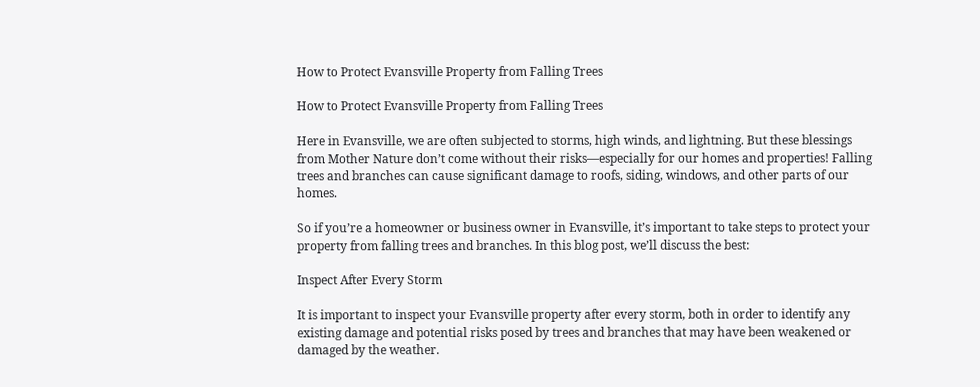How to Protect Evansville Property from Falling Trees

How to Protect Evansville Property from Falling Trees

Here in Evansville, we are often subjected to storms, high winds, and lightning. But these blessings from Mother Nature don’t come without their risks—especially for our homes and properties! Falling trees and branches can cause significant damage to roofs, siding, windows, and other parts of our homes.

So if you’re a homeowner or business owner in Evansville, it’s important to take steps to protect your property from falling trees and branches. In this blog post, we’ll discuss the best:

Inspect After Every Storm

It is important to inspect your Evansville property after every storm, both in order to identify any existing damage and potential risks posed by trees and branches that may have been weakened or damaged by the weather.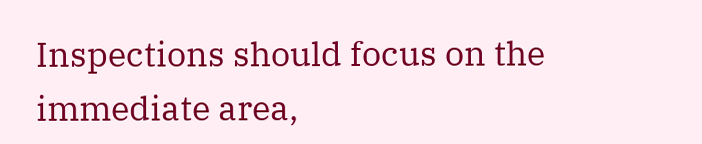Inspections should focus on the immediate area,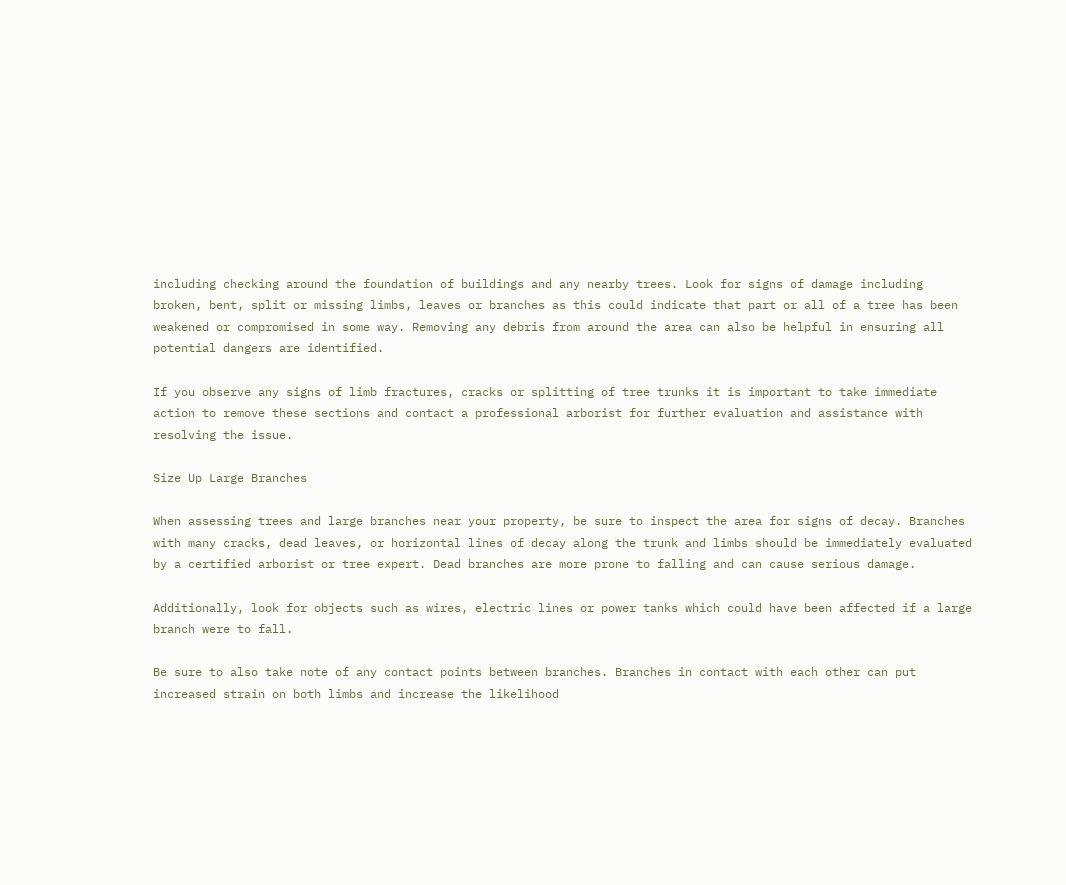including checking around the foundation of buildings and any nearby trees. Look for signs of damage including broken, bent, split or missing limbs, leaves or branches as this could indicate that part or all of a tree has been weakened or compromised in some way. Removing any debris from around the area can also be helpful in ensuring all potential dangers are identified.

If you observe any signs of limb fractures, cracks or splitting of tree trunks it is important to take immediate action to remove these sections and contact a professional arborist for further evaluation and assistance with resolving the issue.

Size Up Large Branches

When assessing trees and large branches near your property, be sure to inspect the area for signs of decay. Branches with many cracks, dead leaves, or horizontal lines of decay along the trunk and limbs should be immediately evaluated by a certified arborist or tree expert. Dead branches are more prone to falling and can cause serious damage.

Additionally, look for objects such as wires, electric lines or power tanks which could have been affected if a large branch were to fall.

Be sure to also take note of any contact points between branches. Branches in contact with each other can put increased strain on both limbs and increase the likelihood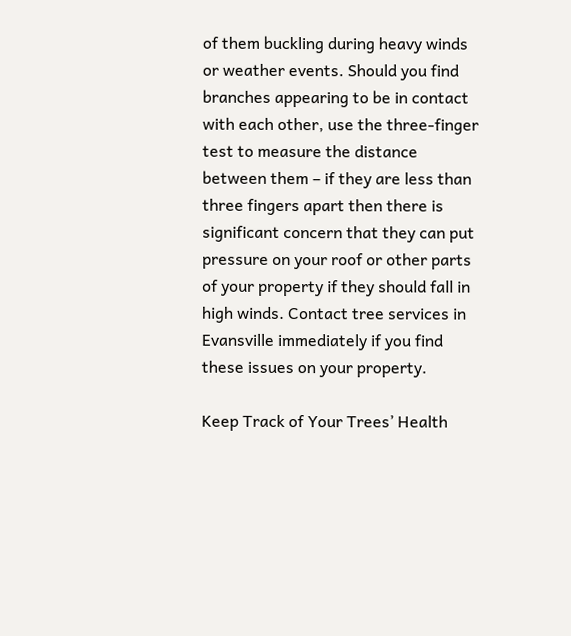of them buckling during heavy winds or weather events. Should you find branches appearing to be in contact with each other, use the three-finger test to measure the distance between them – if they are less than three fingers apart then there is significant concern that they can put pressure on your roof or other parts of your property if they should fall in high winds. Contact tree services in Evansville immediately if you find these issues on your property.

Keep Track of Your Trees’ Health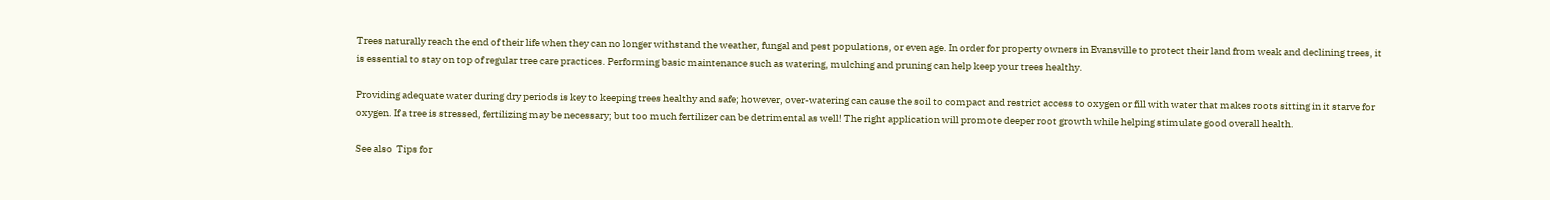Trees naturally reach the end of their life when they can no longer withstand the weather, fungal and pest populations, or even age. In order for property owners in Evansville to protect their land from weak and declining trees, it is essential to stay on top of regular tree care practices. Performing basic maintenance such as watering, mulching and pruning can help keep your trees healthy.

Providing adequate water during dry periods is key to keeping trees healthy and safe; however, over-watering can cause the soil to compact and restrict access to oxygen or fill with water that makes roots sitting in it starve for oxygen. If a tree is stressed, fertilizing may be necessary; but too much fertilizer can be detrimental as well! The right application will promote deeper root growth while helping stimulate good overall health.

See also  Tips for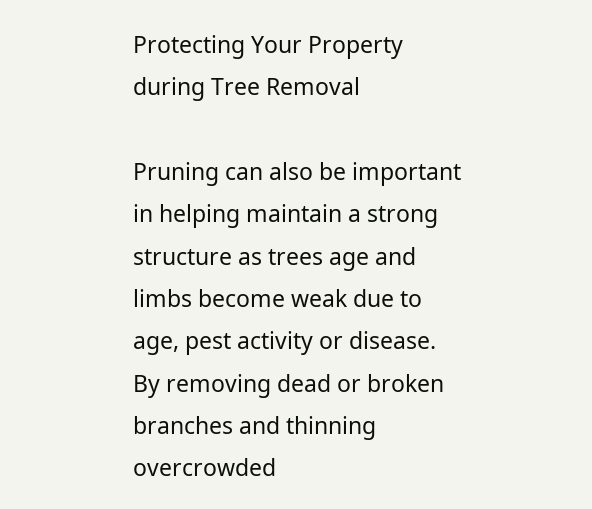Protecting Your Property during Tree Removal

Pruning can also be important in helping maintain a strong structure as trees age and limbs become weak due to age, pest activity or disease. By removing dead or broken branches and thinning overcrowded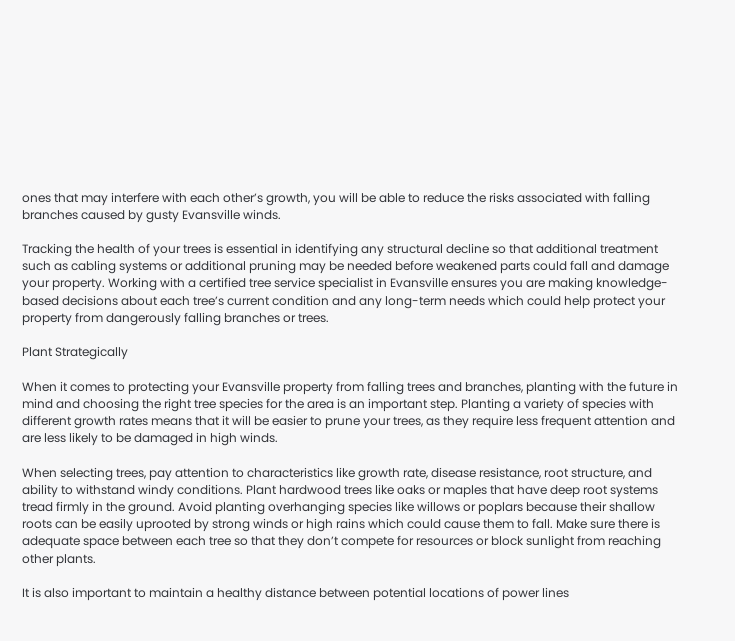ones that may interfere with each other’s growth, you will be able to reduce the risks associated with falling branches caused by gusty Evansville winds.

Tracking the health of your trees is essential in identifying any structural decline so that additional treatment such as cabling systems or additional pruning may be needed before weakened parts could fall and damage your property. Working with a certified tree service specialist in Evansville ensures you are making knowledge-based decisions about each tree’s current condition and any long-term needs which could help protect your property from dangerously falling branches or trees.

Plant Strategically

When it comes to protecting your Evansville property from falling trees and branches, planting with the future in mind and choosing the right tree species for the area is an important step. Planting a variety of species with different growth rates means that it will be easier to prune your trees, as they require less frequent attention and are less likely to be damaged in high winds.

When selecting trees, pay attention to characteristics like growth rate, disease resistance, root structure, and ability to withstand windy conditions. Plant hardwood trees like oaks or maples that have deep root systems tread firmly in the ground. Avoid planting overhanging species like willows or poplars because their shallow roots can be easily uprooted by strong winds or high rains which could cause them to fall. Make sure there is adequate space between each tree so that they don’t compete for resources or block sunlight from reaching other plants.

It is also important to maintain a healthy distance between potential locations of power lines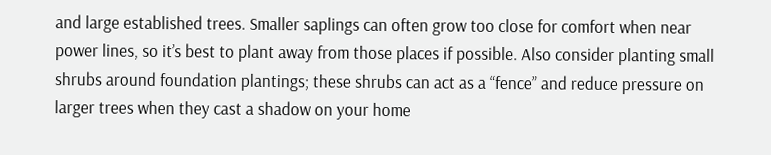and large established trees. Smaller saplings can often grow too close for comfort when near power lines, so it’s best to plant away from those places if possible. Also consider planting small shrubs around foundation plantings; these shrubs can act as a “fence” and reduce pressure on larger trees when they cast a shadow on your home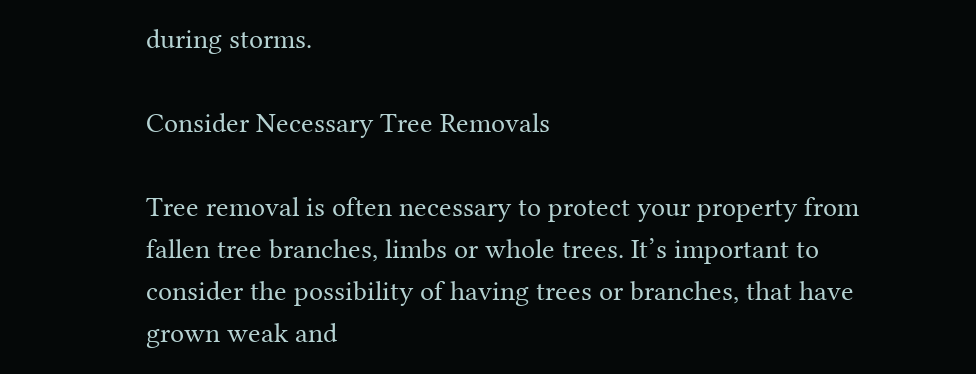during storms.

Consider Necessary Tree Removals

Tree removal is often necessary to protect your property from fallen tree branches, limbs or whole trees. It’s important to consider the possibility of having trees or branches, that have grown weak and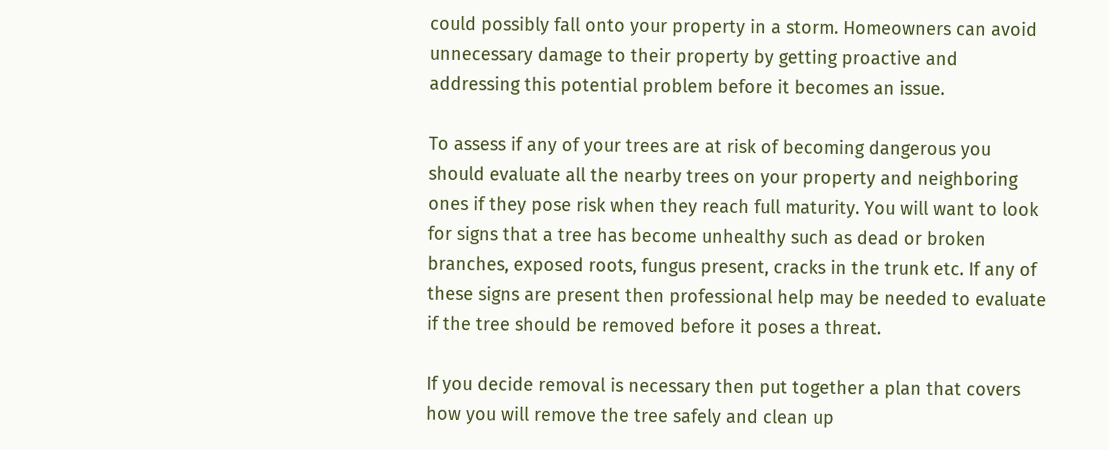could possibly fall onto your property in a storm. Homeowners can avoid unnecessary damage to their property by getting proactive and addressing this potential problem before it becomes an issue.

To assess if any of your trees are at risk of becoming dangerous you should evaluate all the nearby trees on your property and neighboring ones if they pose risk when they reach full maturity. You will want to look for signs that a tree has become unhealthy such as dead or broken branches, exposed roots, fungus present, cracks in the trunk etc. If any of these signs are present then professional help may be needed to evaluate if the tree should be removed before it poses a threat.

If you decide removal is necessary then put together a plan that covers how you will remove the tree safely and clean up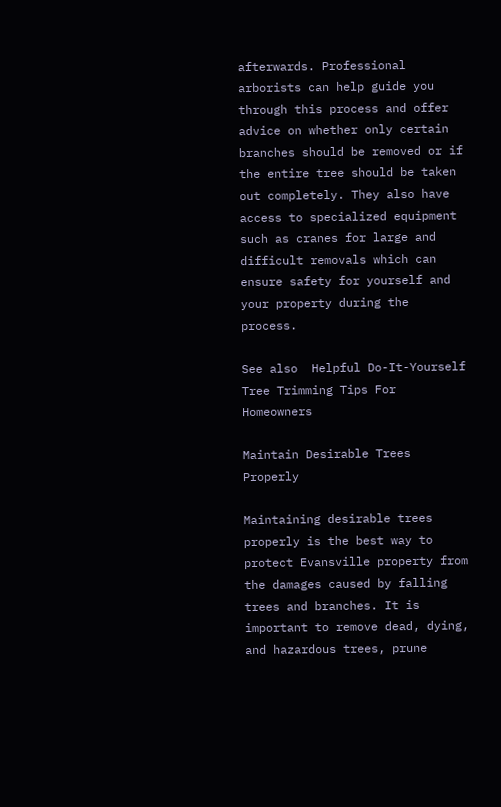afterwards. Professional arborists can help guide you through this process and offer advice on whether only certain branches should be removed or if the entire tree should be taken out completely. They also have access to specialized equipment such as cranes for large and difficult removals which can ensure safety for yourself and your property during the process.

See also  Helpful Do-It-Yourself Tree Trimming Tips For Homeowners

Maintain Desirable Trees Properly

Maintaining desirable trees properly is the best way to protect Evansville property from the damages caused by falling trees and branches. It is important to remove dead, dying, and hazardous trees, prune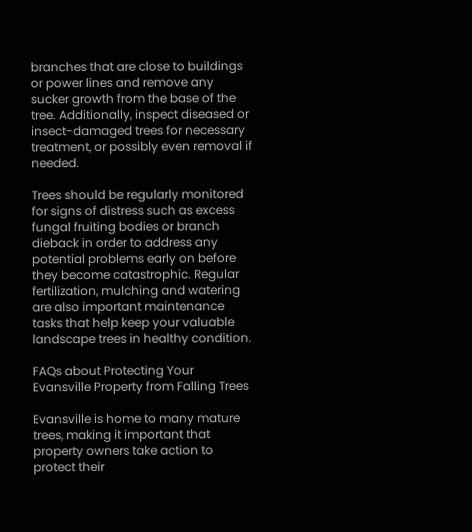branches that are close to buildings or power lines and remove any sucker growth from the base of the tree. Additionally, inspect diseased or insect-damaged trees for necessary treatment, or possibly even removal if needed.

Trees should be regularly monitored for signs of distress such as excess fungal fruiting bodies or branch dieback in order to address any potential problems early on before they become catastrophic. Regular fertilization, mulching and watering are also important maintenance tasks that help keep your valuable landscape trees in healthy condition.

FAQs about Protecting Your Evansville Property from Falling Trees

Evansville is home to many mature trees, making it important that property owners take action to protect their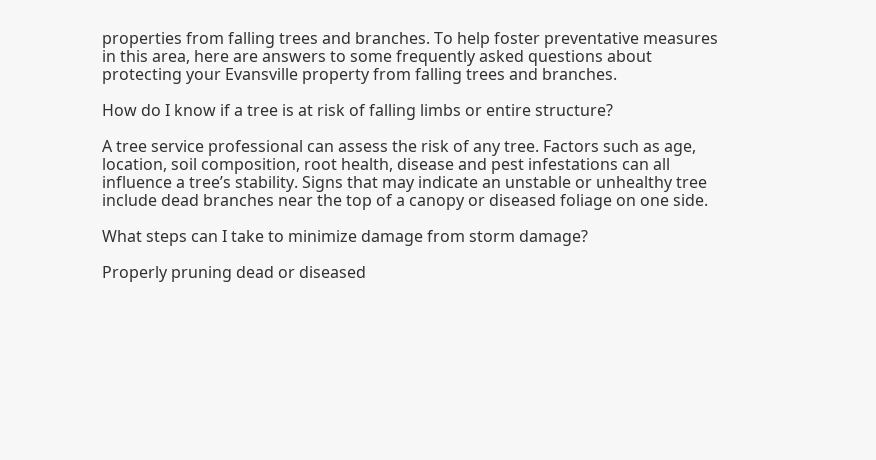properties from falling trees and branches. To help foster preventative measures in this area, here are answers to some frequently asked questions about protecting your Evansville property from falling trees and branches.

How do I know if a tree is at risk of falling limbs or entire structure?

A tree service professional can assess the risk of any tree. Factors such as age, location, soil composition, root health, disease and pest infestations can all influence a tree’s stability. Signs that may indicate an unstable or unhealthy tree include dead branches near the top of a canopy or diseased foliage on one side.

What steps can I take to minimize damage from storm damage?

Properly pruning dead or diseased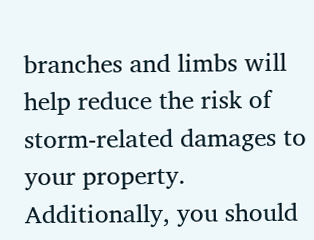branches and limbs will help reduce the risk of storm-related damages to your property. Additionally, you should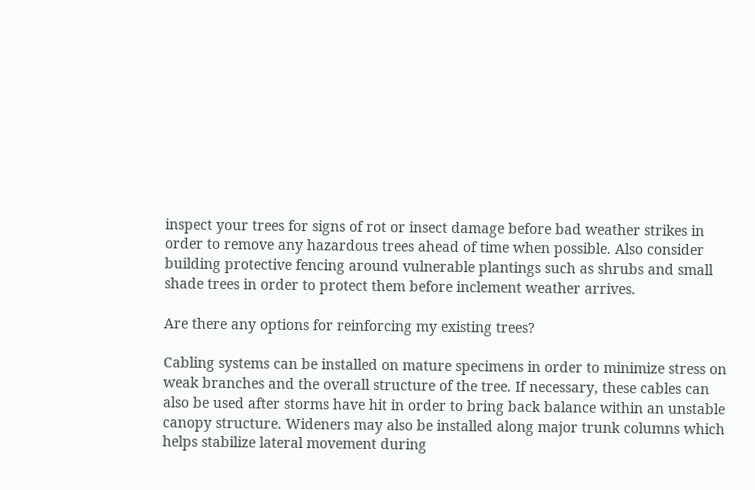inspect your trees for signs of rot or insect damage before bad weather strikes in order to remove any hazardous trees ahead of time when possible. Also consider building protective fencing around vulnerable plantings such as shrubs and small shade trees in order to protect them before inclement weather arrives.

Are there any options for reinforcing my existing trees?

Cabling systems can be installed on mature specimens in order to minimize stress on weak branches and the overall structure of the tree. If necessary, these cables can also be used after storms have hit in order to bring back balance within an unstable canopy structure. Wideners may also be installed along major trunk columns which helps stabilize lateral movement during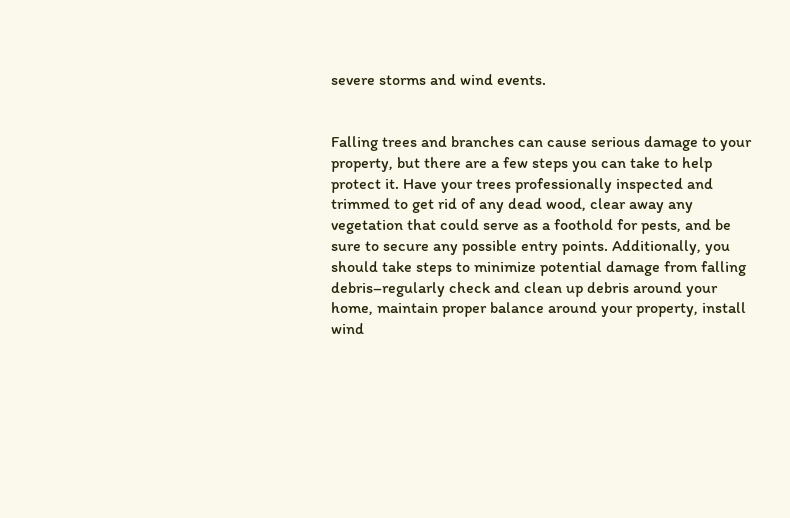severe storms and wind events.


Falling trees and branches can cause serious damage to your property, but there are a few steps you can take to help protect it. Have your trees professionally inspected and trimmed to get rid of any dead wood, clear away any vegetation that could serve as a foothold for pests, and be sure to secure any possible entry points. Additionally, you should take steps to minimize potential damage from falling debris–regularly check and clean up debris around your home, maintain proper balance around your property, install wind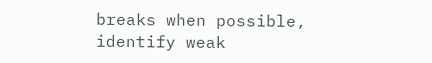breaks when possible, identify weak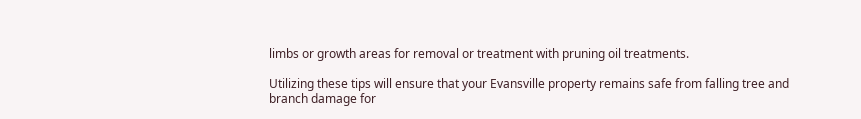limbs or growth areas for removal or treatment with pruning oil treatments.

Utilizing these tips will ensure that your Evansville property remains safe from falling tree and branch damage for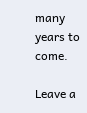many years to come.

Leave a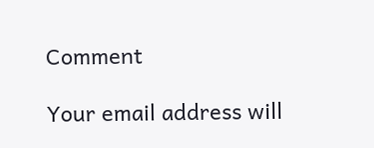Comment

Your email address will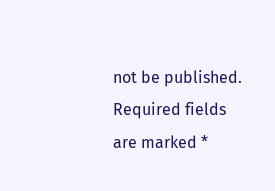not be published. Required fields are marked *